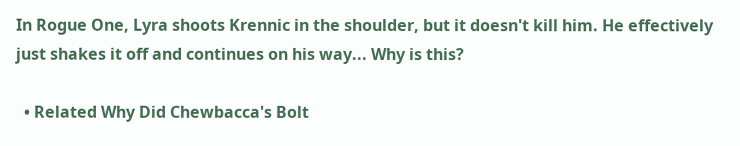In Rogue One, Lyra shoots Krennic in the shoulder, but it doesn't kill him. He effectively just shakes it off and continues on his way... Why is this?

  • Related Why Did Chewbacca's Bolt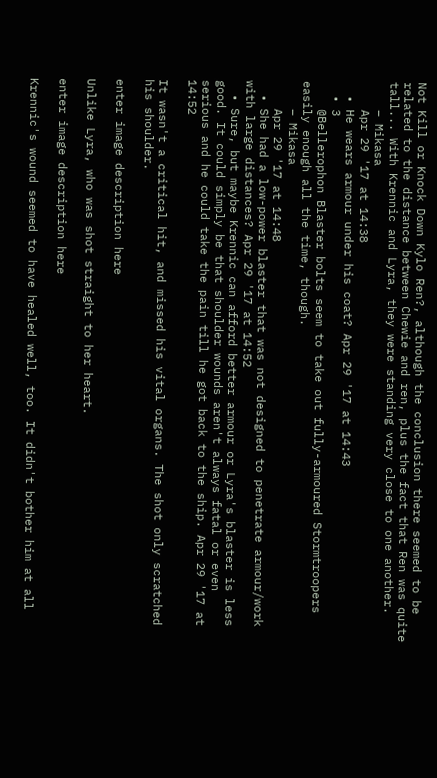Not Kill or Knock Down Kylo Ren?, although the conclusion there seemed to be related to the distance between Chewie and ren, plus the fact that Ren was quite tall... With Krennic and Lyra, they were standing very close to one another.
    – Mikasa
    Apr 29 '17 at 14:38
  • He wears armour under his coat? Apr 29 '17 at 14:43
  • 3
    @Bellerophon Blaster bolts seem to take out fully-armoured Stormtroopers easily enough all the time, though.
    – Mikasa
    Apr 29 '17 at 14:48
  • She had a low-power blaster that was not designed to penetrate armour/work with large distances? Apr 29 '17 at 14:52
  • Sure, but maybe Krennic can afford better armour or Lyra's blaster is less good. It could simply be that shoulder wounds aren't always fatal or even serious and he could take the pain till he got back to the ship. Apr 29 '17 at 14:52

It wasn't a critical hit, and missed his vital organs. The shot only scratched his shoulder.

enter image description here

Unlike Lyra, who was shot straight to her heart.

enter image description here

Krennic's wound seemed to have healed well, too. It didn't bother him at all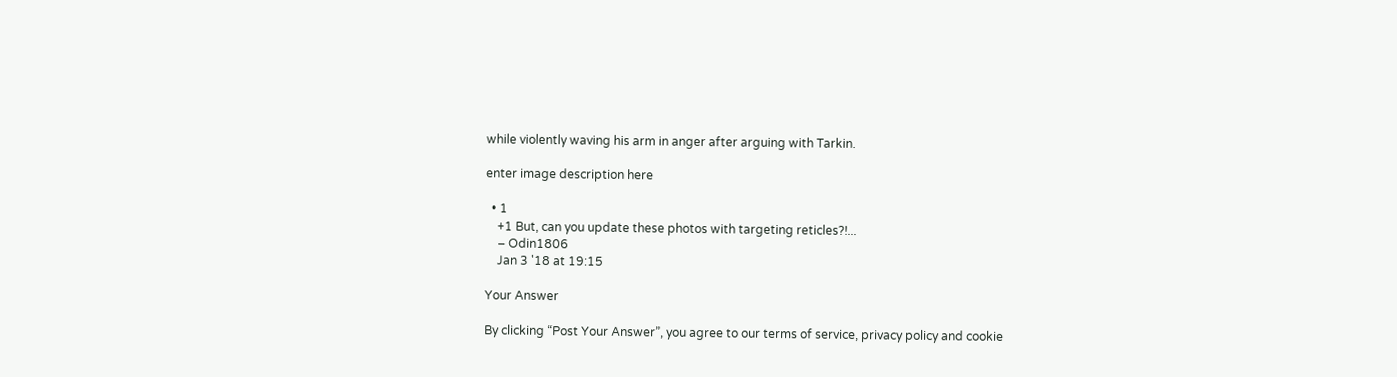while violently waving his arm in anger after arguing with Tarkin.

enter image description here

  • 1
    +1 But, can you update these photos with targeting reticles?!...
    – Odin1806
    Jan 3 '18 at 19:15

Your Answer

By clicking “Post Your Answer”, you agree to our terms of service, privacy policy and cookie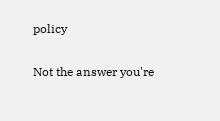policy

Not the answer you're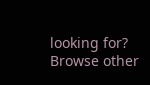looking for? Browse other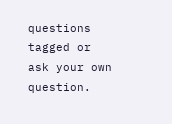questions tagged or ask your own question.